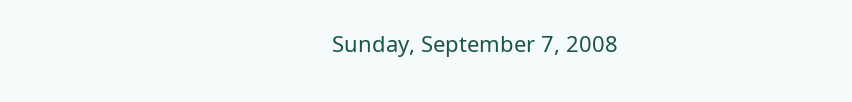Sunday, September 7, 2008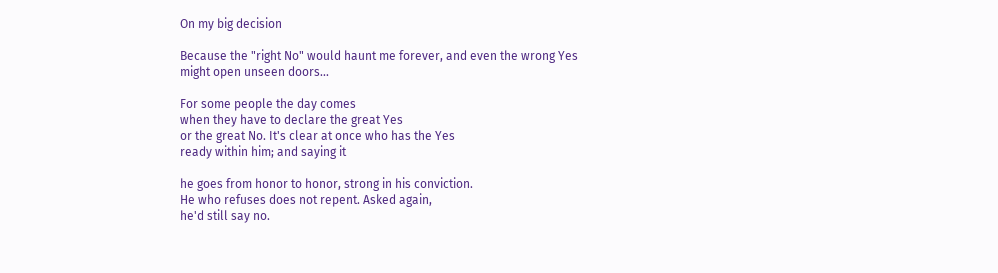On my big decision

Because the "right No" would haunt me forever, and even the wrong Yes might open unseen doors...

For some people the day comes
when they have to declare the great Yes
or the great No. It's clear at once who has the Yes
ready within him; and saying it

he goes from honor to honor, strong in his conviction.
He who refuses does not repent. Asked again,
he'd still say no.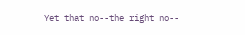Yet that no--the right no--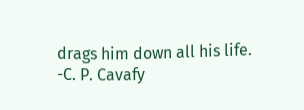drags him down all his life.
-C. P. Cavafy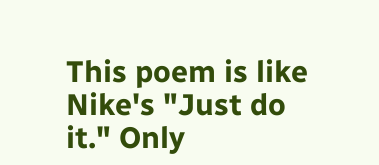This poem is like Nike's "Just do it." Only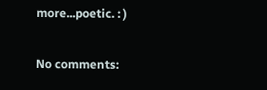more...poetic. : )

No comments: